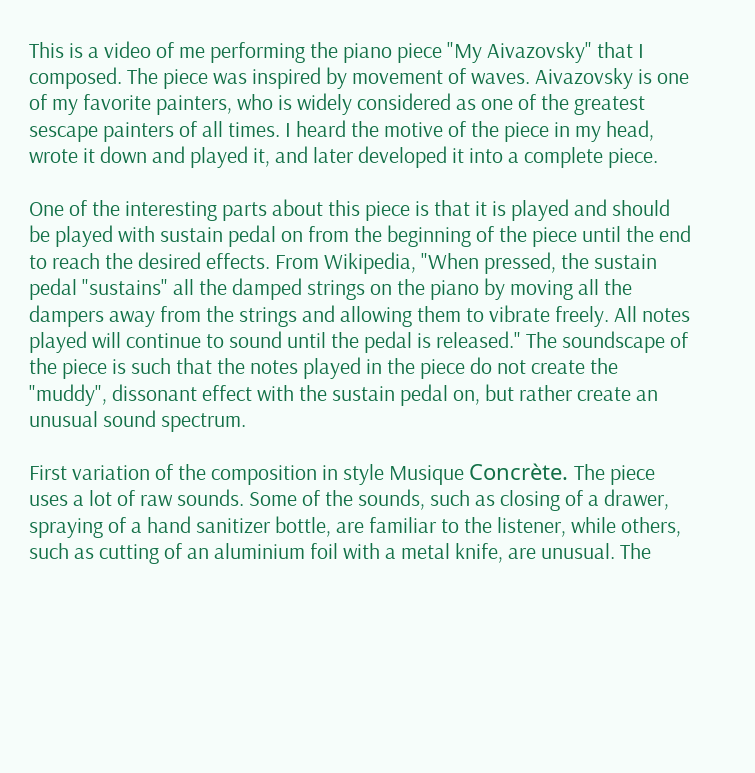This is a video of me performing the piano piece "My Aivazovsky" that I composed. The piece was inspired by movement of waves. Aivazovsky is one of my favorite painters, who is widely considered as one of the greatest sescape painters of all times. I heard the motive of the piece in my head, wrote it down and played it, and later developed it into a complete piece.

One of the interesting parts about this piece is that it is played and should be played with sustain pedal on from the beginning of the piece until the end to reach the desired effects. From Wikipedia, "When pressed, the sustain pedal "sustains" all the damped strings on the piano by moving all the dampers away from the strings and allowing them to vibrate freely. All notes played will continue to sound until the pedal is released." The soundscape of the piece is such that the notes played in the piece do not create the "muddy", dissonant effect with the sustain pedal on, but rather create an unusual sound spectrum.

First variation of the composition in style Musique Concrète. The piece uses a lot of raw sounds. Some of the sounds, such as closing of a drawer, spraying of a hand sanitizer bottle, are familiar to the listener, while others, such as cutting of an aluminium foil with a metal knife, are unusual. The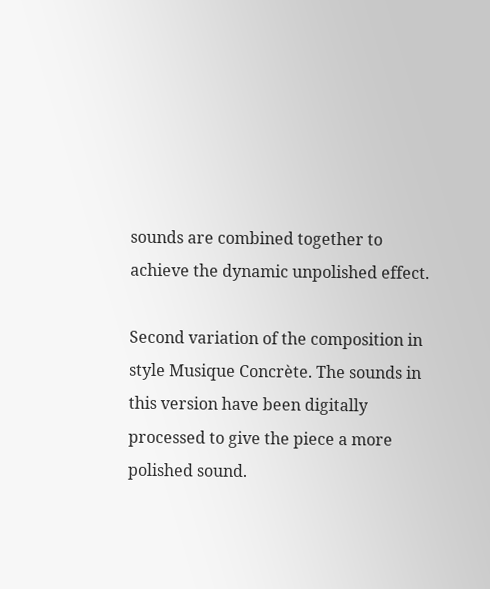sounds are combined together to achieve the dynamic unpolished effect.

Second variation of the composition in style Musique Concrète. The sounds in this version have been digitally processed to give the piece a more polished sound.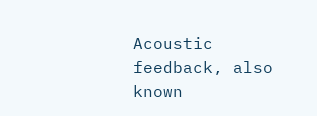Acoustic feedback, also known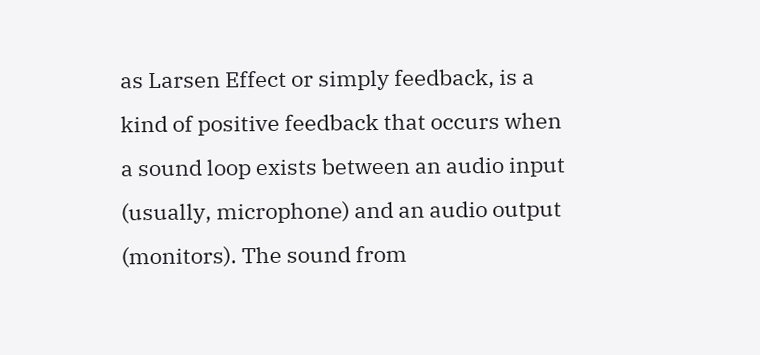as Larsen Effect or simply feedback, is a kind of positive feedback that occurs when a sound loop exists between an audio input (usually, microphone) and an audio output (monitors). The sound from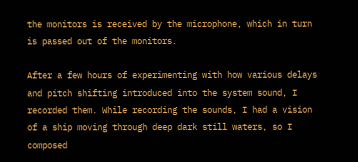the monitors is received by the microphone, which in turn is passed out of the monitors.

After a few hours of experimenting with how various delays and pitch shifting introduced into the system sound, I recorded them. While recording the sounds, I had a vision of a ship moving through deep dark still waters, so I composed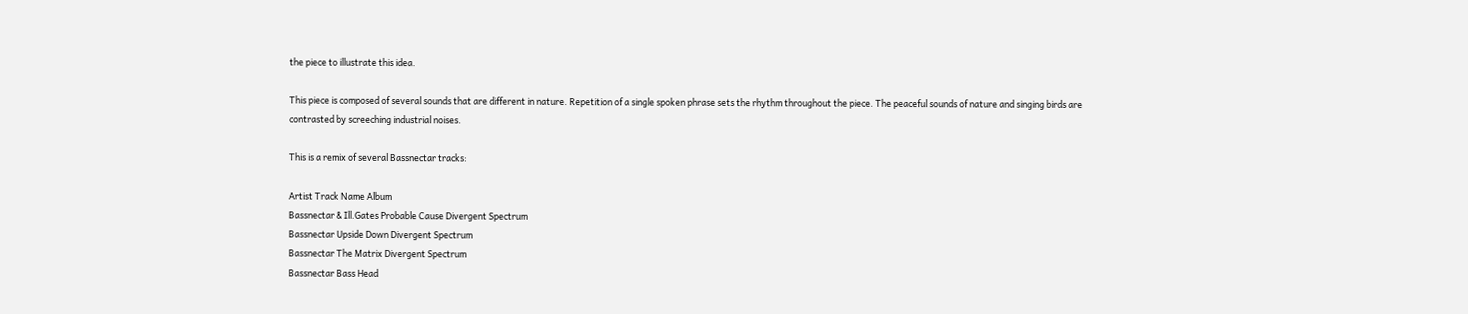the piece to illustrate this idea.

This piece is composed of several sounds that are different in nature. Repetition of a single spoken phrase sets the rhythm throughout the piece. The peaceful sounds of nature and singing birds are contrasted by screeching industrial noises.

This is a remix of several Bassnectar tracks:

Artist Track Name Album
Bassnectar & Ill.Gates Probable Cause Divergent Spectrum
Bassnectar Upside Down Divergent Spectrum
Bassnectar The Matrix Divergent Spectrum
Bassnectar Bass Head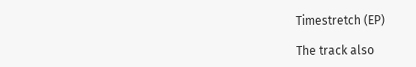Timestretch (EP)

The track also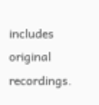includes original recordings.